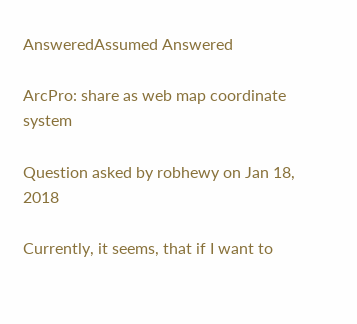AnsweredAssumed Answered

ArcPro: share as web map coordinate system

Question asked by robhewy on Jan 18, 2018

Currently, it seems, that if I want to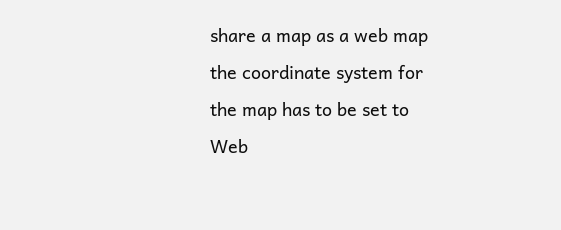share a map as a web map the coordinate system for the map has to be set to Web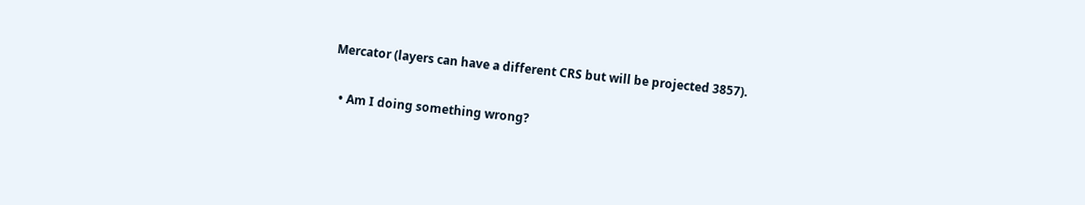Mercator (layers can have a different CRS but will be projected 3857).

  • Am I doing something wrong?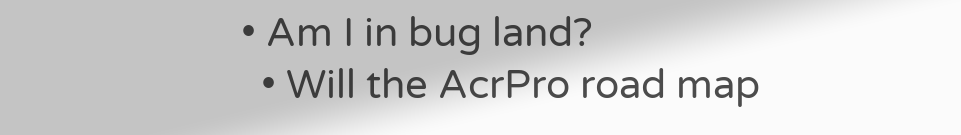• Am I in bug land?
  • Will the AcrPro road map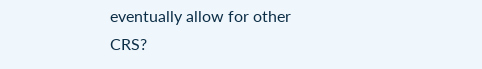eventually allow for other CRS?